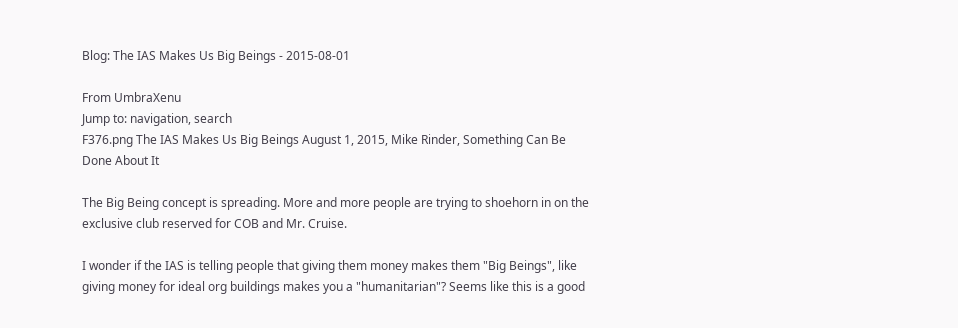Blog: The IAS Makes Us Big Beings - 2015-08-01

From UmbraXenu
Jump to: navigation, search
F376.png The IAS Makes Us Big Beings August 1, 2015, Mike Rinder, Something Can Be Done About It

The Big Being concept is spreading. More and more people are trying to shoehorn in on the exclusive club reserved for COB and Mr. Cruise.

I wonder if the IAS is telling people that giving them money makes them "Big Beings", like giving money for ideal org buildings makes you a "humanitarian"? Seems like this is a good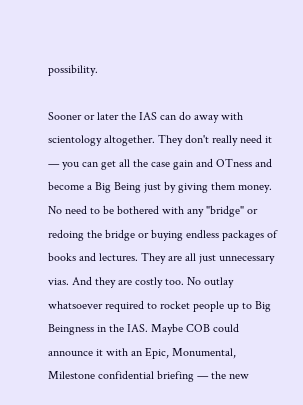possibility.

Sooner or later the IAS can do away with scientology altogether. They don't really need it — you can get all the case gain and OTness and become a Big Being just by giving them money. No need to be bothered with any "bridge" or redoing the bridge or buying endless packages of books and lectures. They are all just unnecessary vias. And they are costly too. No outlay whatsoever required to rocket people up to Big Beingness in the IAS. Maybe COB could announce it with an Epic, Monumental, Milestone confidential briefing — the new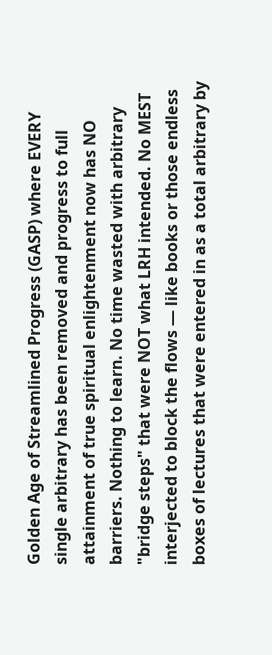Golden Age of Streamlined Progress (GASP) where EVERY single arbitrary has been removed and progress to full attainment of true spiritual enlightenment now has NO barriers. Nothing to learn. No time wasted with arbitrary "bridge steps" that were NOT what LRH intended. No MEST interjected to block the flows — like books or those endless boxes of lectures that were entered in as a total arbitrary by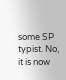some SP typist. No, it is now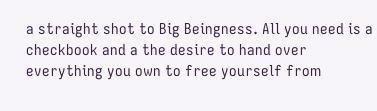a straight shot to Big Beingness. All you need is a checkbook and a the desire to hand over everything you own to free yourself from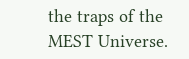the traps of the MEST Universe.